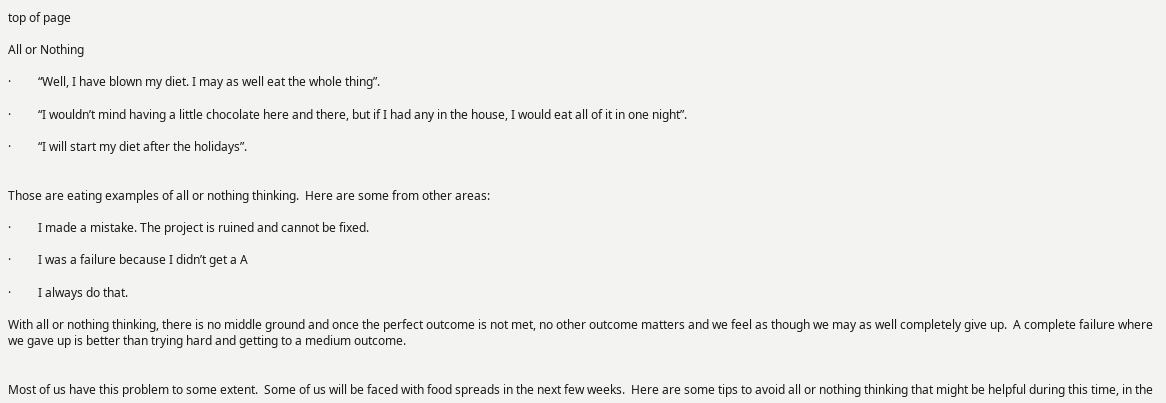top of page

All or Nothing

·         “Well, I have blown my diet. I may as well eat the whole thing”.

·         “I wouldn’t mind having a little chocolate here and there, but if I had any in the house, I would eat all of it in one night”.

·         “I will start my diet after the holidays”.


Those are eating examples of all or nothing thinking.  Here are some from other areas:

·         I made a mistake. The project is ruined and cannot be fixed.

·         I was a failure because I didn’t get a A

·         I always do that.

With all or nothing thinking, there is no middle ground and once the perfect outcome is not met, no other outcome matters and we feel as though we may as well completely give up.  A complete failure where we gave up is better than trying hard and getting to a medium outcome.


Most of us have this problem to some extent.  Some of us will be faced with food spreads in the next few weeks.  Here are some tips to avoid all or nothing thinking that might be helpful during this time, in the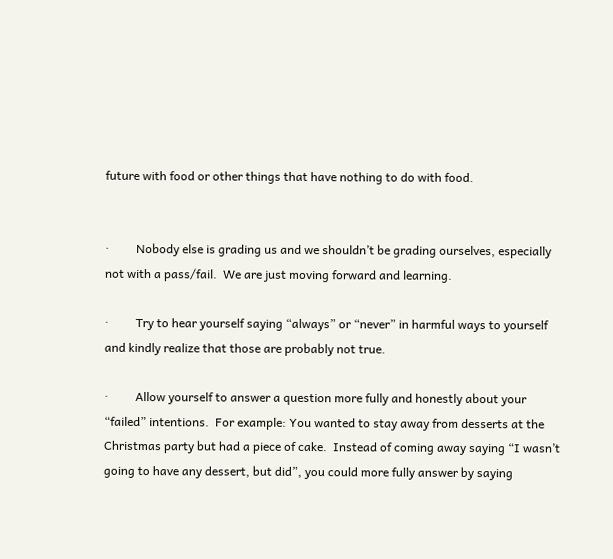future with food or other things that have nothing to do with food.


·         Nobody else is grading us and we shouldn’t be grading ourselves, especially not with a pass/fail.  We are just moving forward and learning.

·         Try to hear yourself saying “always” or “never” in harmful ways to yourself and kindly realize that those are probably not true.

·         Allow yourself to answer a question more fully and honestly about your “failed” intentions.  For example: You wanted to stay away from desserts at the Christmas party but had a piece of cake.  Instead of coming away saying “I wasn’t going to have any dessert, but did”, you could more fully answer by saying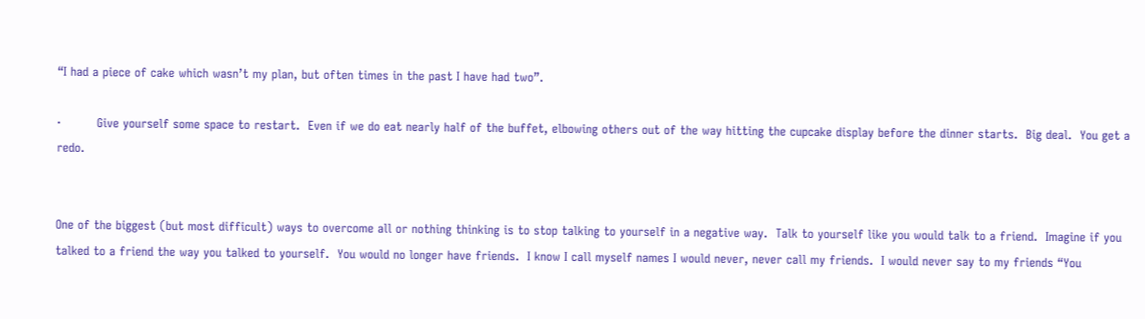“I had a piece of cake which wasn’t my plan, but often times in the past I have had two”.

·         Give yourself some space to restart.  Even if we do eat nearly half of the buffet, elbowing others out of the way hitting the cupcake display before the dinner starts.  Big deal.  You get a redo.


One of the biggest (but most difficult) ways to overcome all or nothing thinking is to stop talking to yourself in a negative way.  Talk to yourself like you would talk to a friend.  Imagine if you talked to a friend the way you talked to yourself.  You would no longer have friends.  I know I call myself names I would never, never call my friends.  I would never say to my friends “You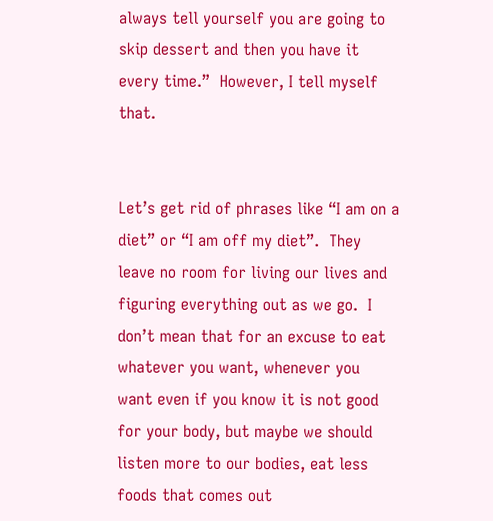always tell yourself you are going to skip dessert and then you have it every time.”  However, I tell myself that.


Let’s get rid of phrases like “I am on a diet” or “I am off my diet”.  They leave no room for living our lives and figuring everything out as we go.  I don’t mean that for an excuse to eat whatever you want, whenever you want even if you know it is not good for your body, but maybe we should listen more to our bodies, eat less foods that comes out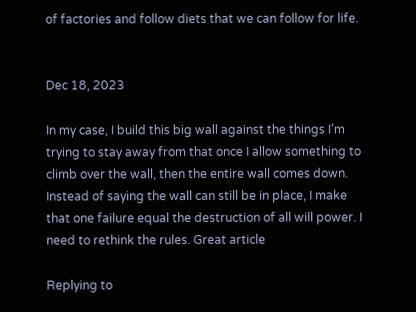of factories and follow diets that we can follow for life.


Dec 18, 2023

In my case, I build this big wall against the things I’m trying to stay away from that once I allow something to climb over the wall, then the entire wall comes down. Instead of saying the wall can still be in place, I make that one failure equal the destruction of all will power. I need to rethink the rules. Great article

Replying to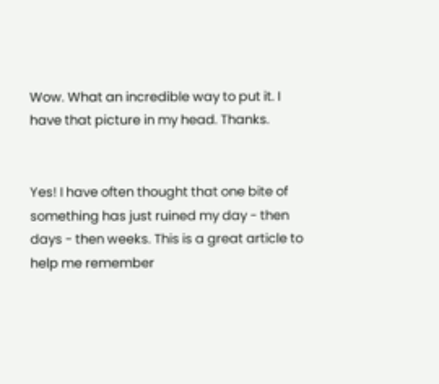Wow. What an incredible way to put it. I have that picture in my head. Thanks.


Yes! I have often thought that one bite of something has just ruined my day - then days - then weeks. This is a great article to help me remember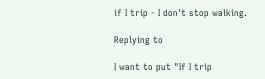if I trip - I don't stop walking.

Replying to

I want to put "If I trip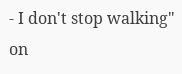- I don't stop walking" on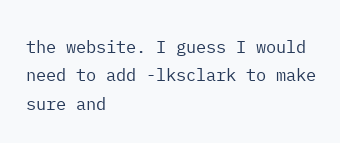the website. I guess I would need to add -lksclark to make sure and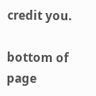credit you.

bottom of page